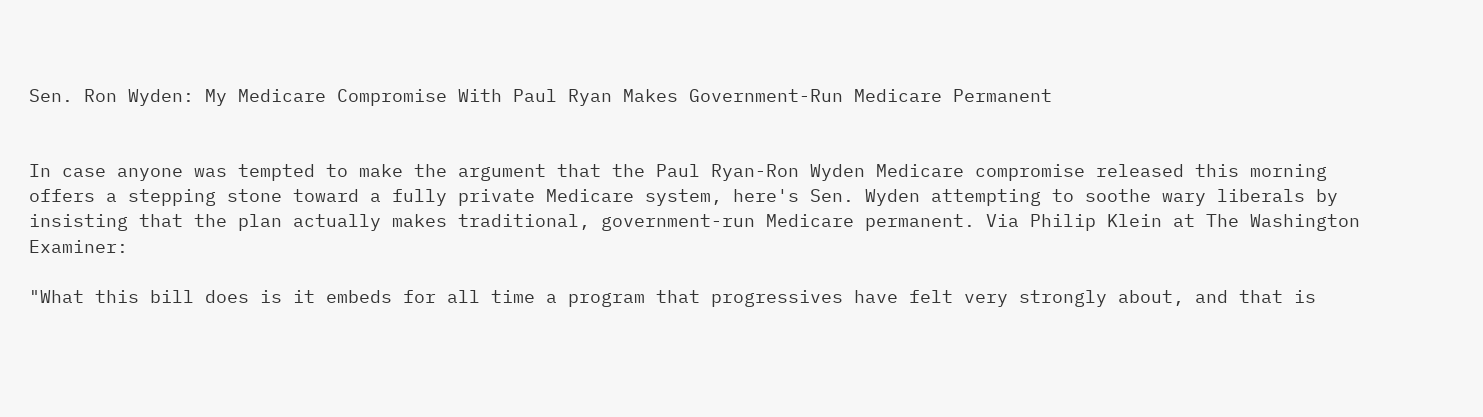Sen. Ron Wyden: My Medicare Compromise With Paul Ryan Makes Government-Run Medicare Permanent


In case anyone was tempted to make the argument that the Paul Ryan-Ron Wyden Medicare compromise released this morning offers a stepping stone toward a fully private Medicare system, here's Sen. Wyden attempting to soothe wary liberals by insisting that the plan actually makes traditional, government-run Medicare permanent. Via Philip Klein at The Washington Examiner:

"What this bill does is it embeds for all time a program that progressives have felt very strongly about, and that is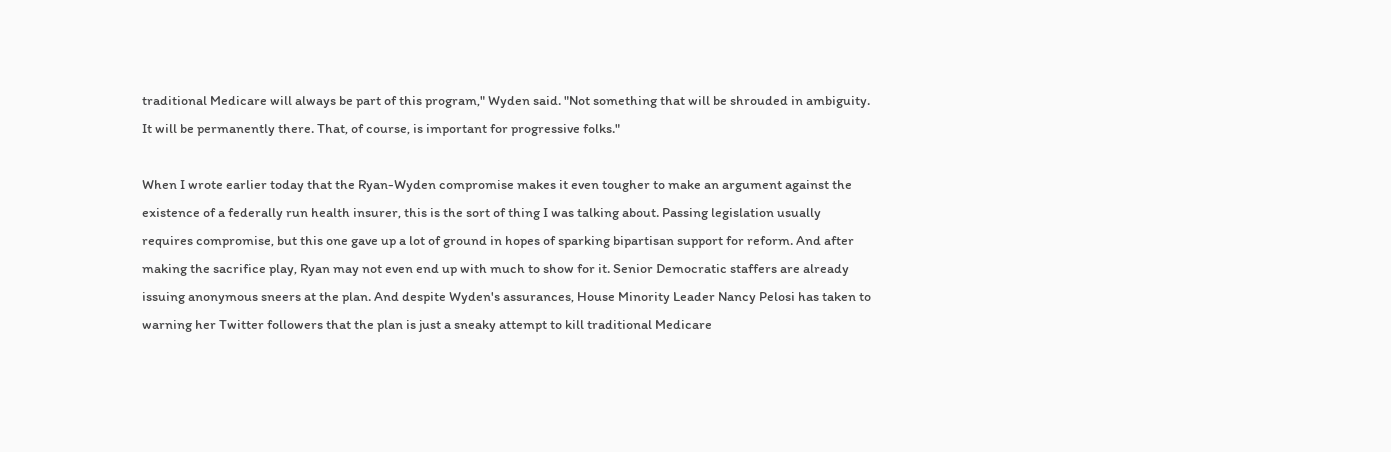traditional Medicare will always be part of this program," Wyden said. "Not something that will be shrouded in ambiguity. It will be permanently there. That, of course, is important for progressive folks."

When I wrote earlier today that the Ryan-Wyden compromise makes it even tougher to make an argument against the existence of a federally run health insurer, this is the sort of thing I was talking about. Passing legislation usually requires compromise, but this one gave up a lot of ground in hopes of sparking bipartisan support for reform. And after making the sacrifice play, Ryan may not even end up with much to show for it. Senior Democratic staffers are already issuing anonymous sneers at the plan. And despite Wyden's assurances, House Minority Leader Nancy Pelosi has taken to warning her Twitter followers that the plan is just a sneaky attempt to kill traditional Medicare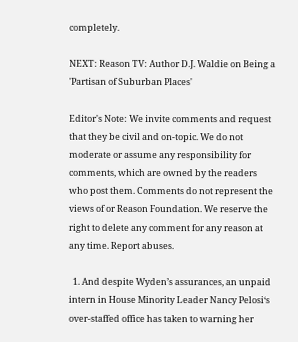completely.

NEXT: Reason TV: Author D.J. Waldie on Being a 'Partisan of Suburban Places'

Editor's Note: We invite comments and request that they be civil and on-topic. We do not moderate or assume any responsibility for comments, which are owned by the readers who post them. Comments do not represent the views of or Reason Foundation. We reserve the right to delete any comment for any reason at any time. Report abuses.

  1. And despite Wyden’s assurances, an unpaid intern in House Minority Leader Nancy Pelosi‘s over-staffed office has taken to warning her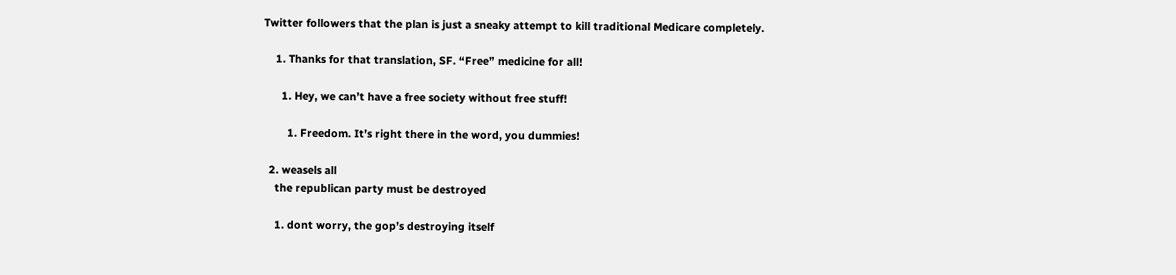Twitter followers that the plan is just a sneaky attempt to kill traditional Medicare completely.

    1. Thanks for that translation, SF. “Free” medicine for all!

      1. Hey, we can’t have a free society without free stuff!

        1. Freedom. It’s right there in the word, you dummies!

  2. weasels all
    the republican party must be destroyed

    1. dont worry, the gop’s destroying itself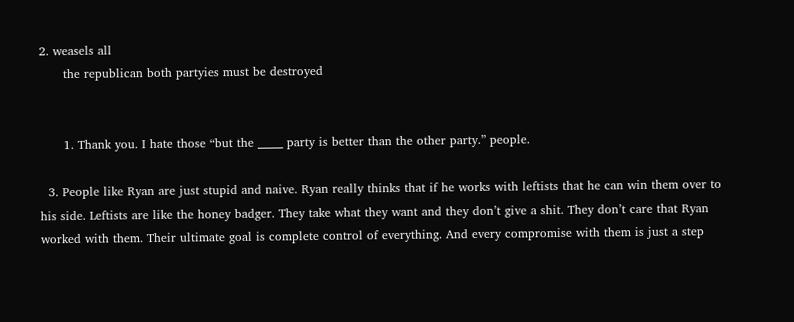2. weasels all
      the republican both partyies must be destroyed


      1. Thank you. I hate those “but the _____ party is better than the other party.” people.

  3. People like Ryan are just stupid and naive. Ryan really thinks that if he works with leftists that he can win them over to his side. Leftists are like the honey badger. They take what they want and they don’t give a shit. They don’t care that Ryan worked with them. Their ultimate goal is complete control of everything. And every compromise with them is just a step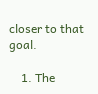closer to that goal.

    1. The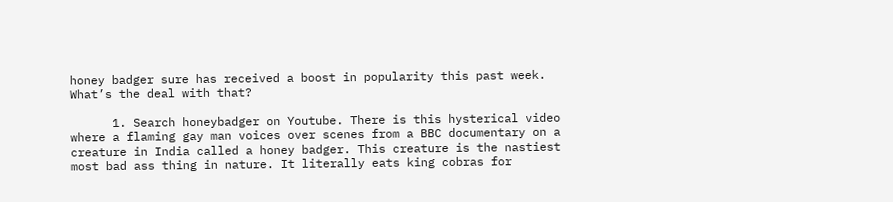honey badger sure has received a boost in popularity this past week. What’s the deal with that?

      1. Search honeybadger on Youtube. There is this hysterical video where a flaming gay man voices over scenes from a BBC documentary on a creature in India called a honey badger. This creature is the nastiest most bad ass thing in nature. It literally eats king cobras for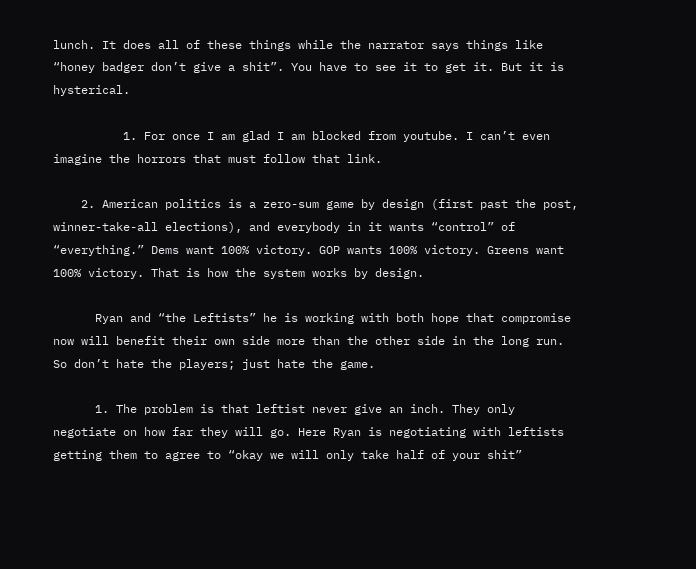lunch. It does all of these things while the narrator says things like “honey badger don’t give a shit”. You have to see it to get it. But it is hysterical.

          1. For once I am glad I am blocked from youtube. I can’t even imagine the horrors that must follow that link.

    2. American politics is a zero-sum game by design (first past the post, winner-take-all elections), and everybody in it wants “control” of “everything.” Dems want 100% victory. GOP wants 100% victory. Greens want 100% victory. That is how the system works by design.

      Ryan and “the Leftists” he is working with both hope that compromise now will benefit their own side more than the other side in the long run. So don’t hate the players; just hate the game.

      1. The problem is that leftist never give an inch. They only negotiate on how far they will go. Here Ryan is negotiating with leftists getting them to agree to “okay we will only take half of your shit”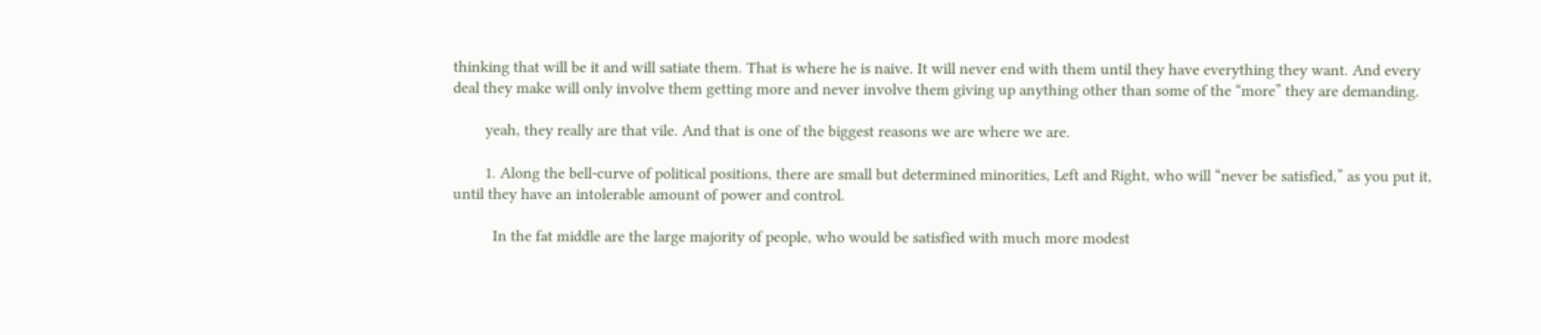thinking that will be it and will satiate them. That is where he is naive. It will never end with them until they have everything they want. And every deal they make will only involve them getting more and never involve them giving up anything other than some of the “more” they are demanding.

        yeah, they really are that vile. And that is one of the biggest reasons we are where we are.

        1. Along the bell-curve of political positions, there are small but determined minorities, Left and Right, who will “never be satisfied,” as you put it, until they have an intolerable amount of power and control.

          In the fat middle are the large majority of people, who would be satisfied with much more modest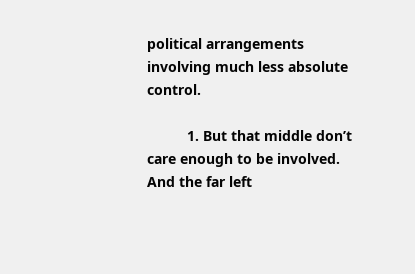political arrangements involving much less absolute control.

          1. But that middle don’t care enough to be involved. And the far left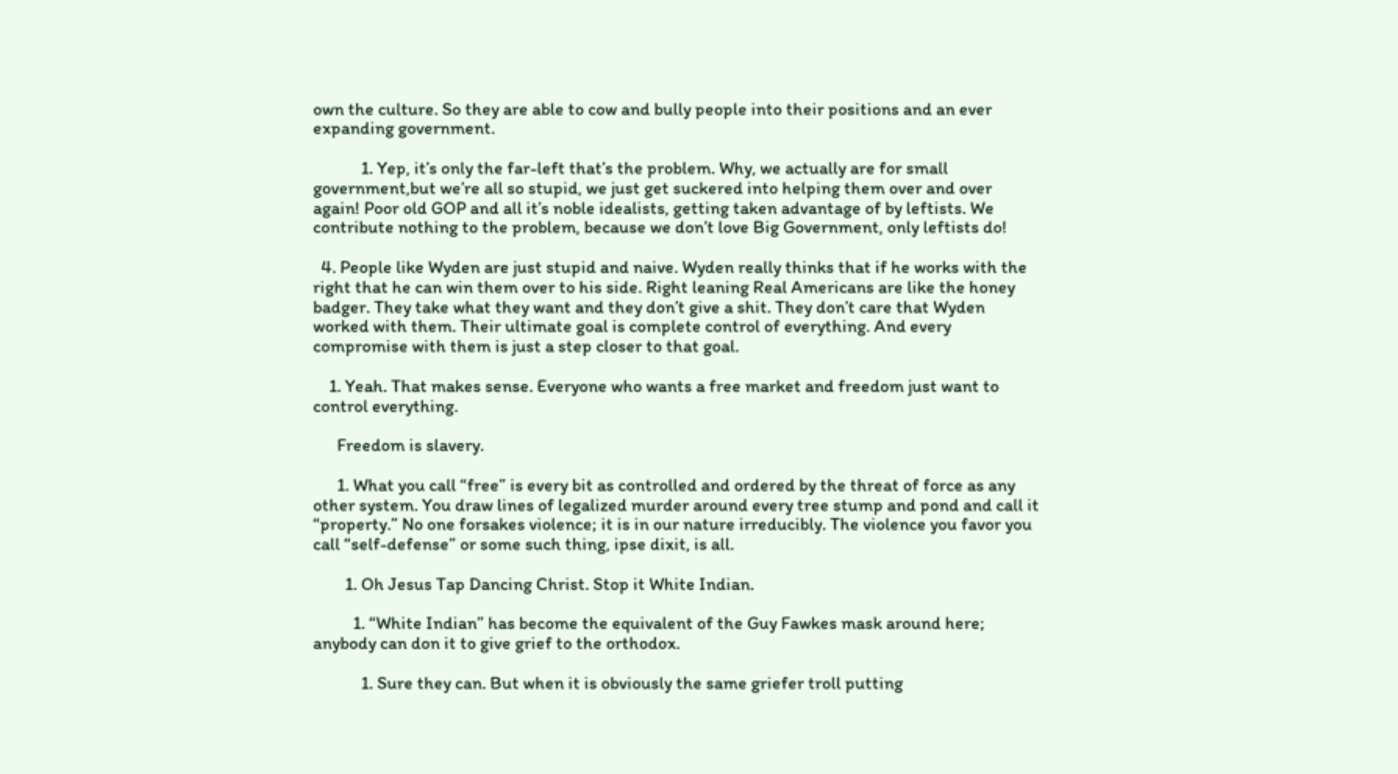own the culture. So they are able to cow and bully people into their positions and an ever expanding government.

            1. Yep, it’s only the far-left that’s the problem. Why, we actually are for small government,but we’re all so stupid, we just get suckered into helping them over and over again! Poor old GOP and all it’s noble idealists, getting taken advantage of by leftists. We contribute nothing to the problem, because we don’t love Big Government, only leftists do!

  4. People like Wyden are just stupid and naive. Wyden really thinks that if he works with the right that he can win them over to his side. Right leaning Real Americans are like the honey badger. They take what they want and they don’t give a shit. They don’t care that Wyden worked with them. Their ultimate goal is complete control of everything. And every compromise with them is just a step closer to that goal.

    1. Yeah. That makes sense. Everyone who wants a free market and freedom just want to control everything.

      Freedom is slavery.

      1. What you call “free” is every bit as controlled and ordered by the threat of force as any other system. You draw lines of legalized murder around every tree stump and pond and call it “property.” No one forsakes violence; it is in our nature irreducibly. The violence you favor you call “self-defense” or some such thing, ipse dixit, is all.

        1. Oh Jesus Tap Dancing Christ. Stop it White Indian.

          1. “White Indian” has become the equivalent of the Guy Fawkes mask around here; anybody can don it to give grief to the orthodox.

            1. Sure they can. But when it is obviously the same griefer troll putting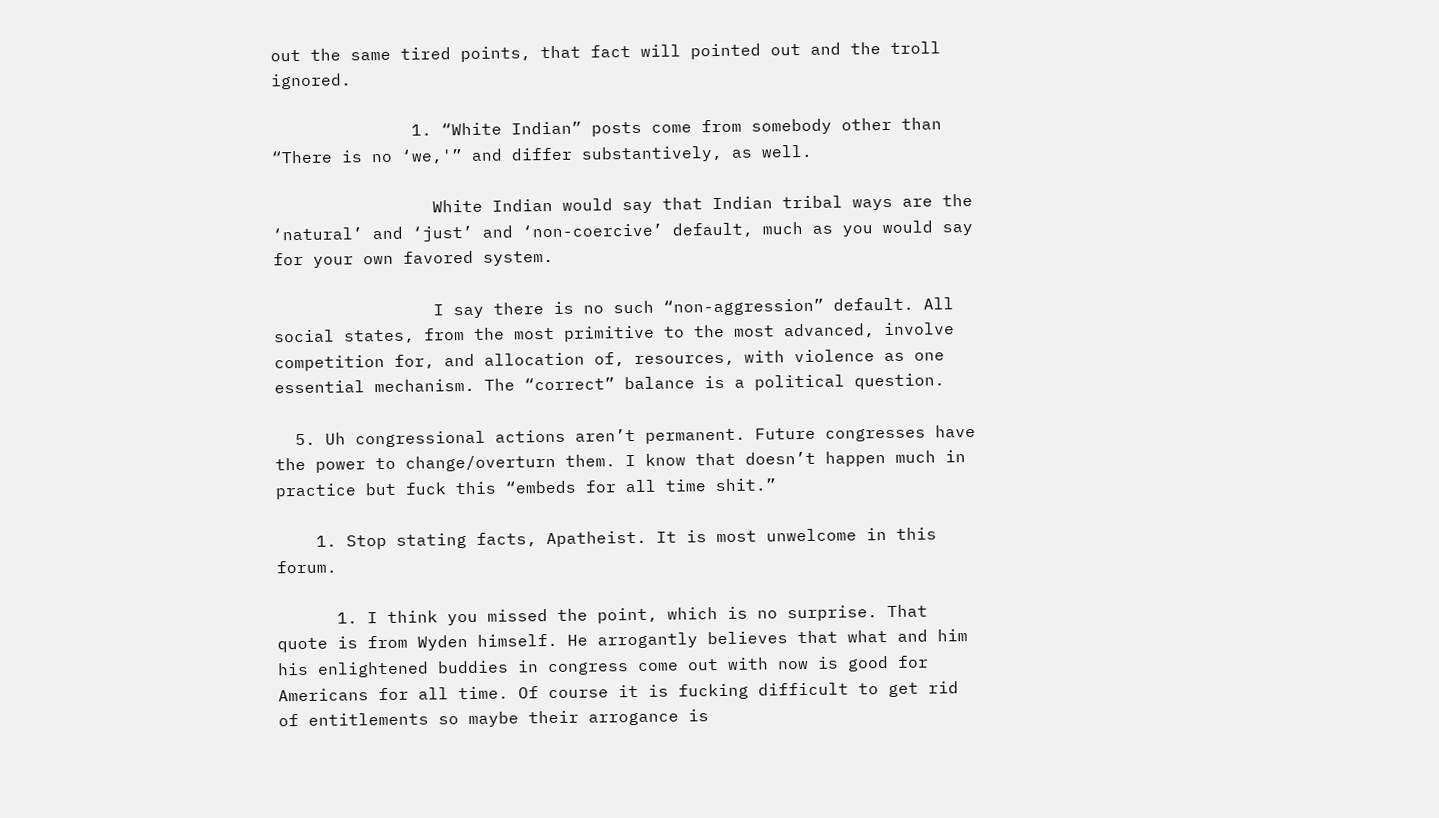out the same tired points, that fact will pointed out and the troll ignored.

              1. “White Indian” posts come from somebody other than “There is no ‘we,'” and differ substantively, as well.

                White Indian would say that Indian tribal ways are the ‘natural’ and ‘just’ and ‘non-coercive’ default, much as you would say for your own favored system.

                I say there is no such “non-aggression” default. All social states, from the most primitive to the most advanced, involve competition for, and allocation of, resources, with violence as one essential mechanism. The “correct” balance is a political question.

  5. Uh congressional actions aren’t permanent. Future congresses have the power to change/overturn them. I know that doesn’t happen much in practice but fuck this “embeds for all time shit.”

    1. Stop stating facts, Apatheist. It is most unwelcome in this forum.

      1. I think you missed the point, which is no surprise. That quote is from Wyden himself. He arrogantly believes that what and him his enlightened buddies in congress come out with now is good for Americans for all time. Of course it is fucking difficult to get rid of entitlements so maybe their arrogance is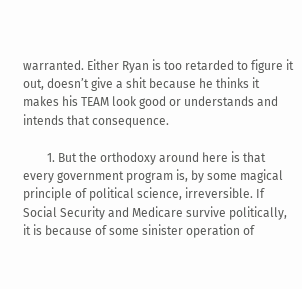warranted. Either Ryan is too retarded to figure it out, doesn’t give a shit because he thinks it makes his TEAM look good or understands and intends that consequence.

        1. But the orthodoxy around here is that every government program is, by some magical principle of political science, irreversible. If Social Security and Medicare survive politically, it is because of some sinister operation of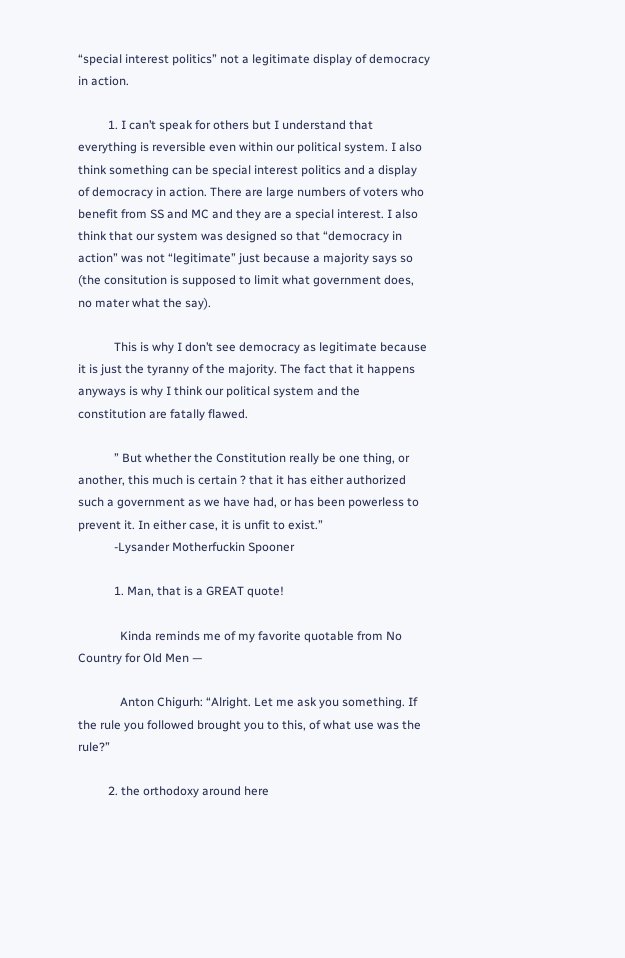“special interest politics” not a legitimate display of democracy in action.

          1. I can’t speak for others but I understand that everything is reversible even within our political system. I also think something can be special interest politics and a display of democracy in action. There are large numbers of voters who benefit from SS and MC and they are a special interest. I also think that our system was designed so that “democracy in action” was not “legitimate” just because a majority says so (the consitution is supposed to limit what government does, no mater what the say).

            This is why I don’t see democracy as legitimate because it is just the tyranny of the majority. The fact that it happens anyways is why I think our political system and the constitution are fatally flawed.

            ” But whether the Constitution really be one thing, or another, this much is certain ? that it has either authorized such a government as we have had, or has been powerless to prevent it. In either case, it is unfit to exist.”
            -Lysander Motherfuckin Spooner

            1. Man, that is a GREAT quote!

              Kinda reminds me of my favorite quotable from No Country for Old Men —

              Anton Chigurh: “Alright. Let me ask you something. If the rule you followed brought you to this, of what use was the rule?”

          2. the orthodoxy around here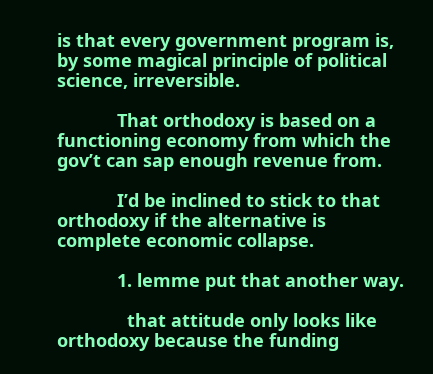is that every government program is, by some magical principle of political science, irreversible.

            That orthodoxy is based on a functioning economy from which the gov’t can sap enough revenue from.

            I’d be inclined to stick to that orthodoxy if the alternative is complete economic collapse.

            1. lemme put that another way.

              that attitude only looks like orthodoxy because the funding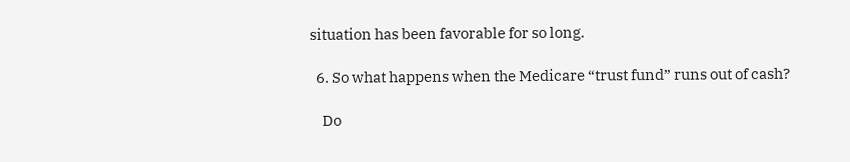situation has been favorable for so long.

  6. So what happens when the Medicare “trust fund” runs out of cash?

    Do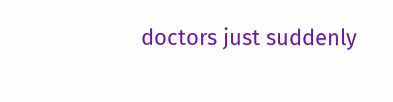doctors just suddenly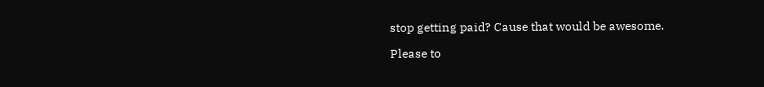stop getting paid? Cause that would be awesome.

Please to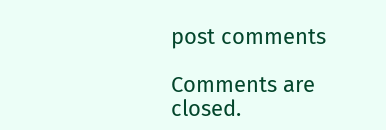post comments

Comments are closed.